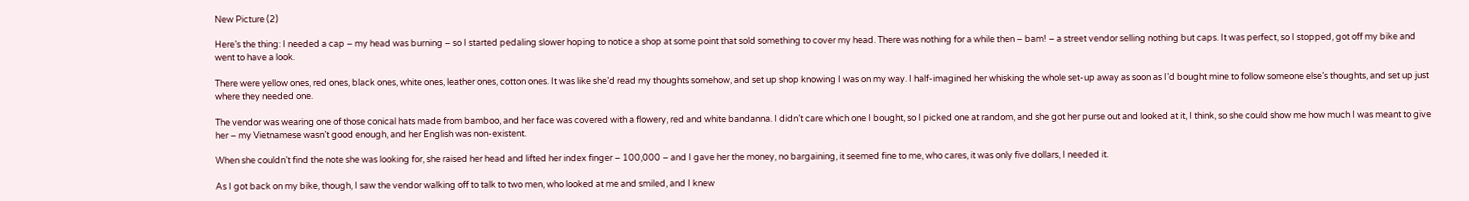New Picture (2)

Here’s the thing: I needed a cap – my head was burning – so I started pedaling slower hoping to notice a shop at some point that sold something to cover my head. There was nothing for a while then – bam! – a street vendor selling nothing but caps. It was perfect, so I stopped, got off my bike and went to have a look.

There were yellow ones, red ones, black ones, white ones, leather ones, cotton ones. It was like she’d read my thoughts somehow, and set up shop knowing I was on my way. I half-imagined her whisking the whole set-up away as soon as I’d bought mine to follow someone else’s thoughts, and set up just where they needed one.

The vendor was wearing one of those conical hats made from bamboo, and her face was covered with a flowery, red and white bandanna. I didn’t care which one I bought, so I picked one at random, and she got her purse out and looked at it, I think, so she could show me how much I was meant to give her – my Vietnamese wasn’t good enough, and her English was non-existent.

When she couldn’t find the note she was looking for, she raised her head and lifted her index finger – 100,000 – and I gave her the money, no bargaining, it seemed fine to me, who cares, it was only five dollars, I needed it.

As I got back on my bike, though, I saw the vendor walking off to talk to two men, who looked at me and smiled, and I knew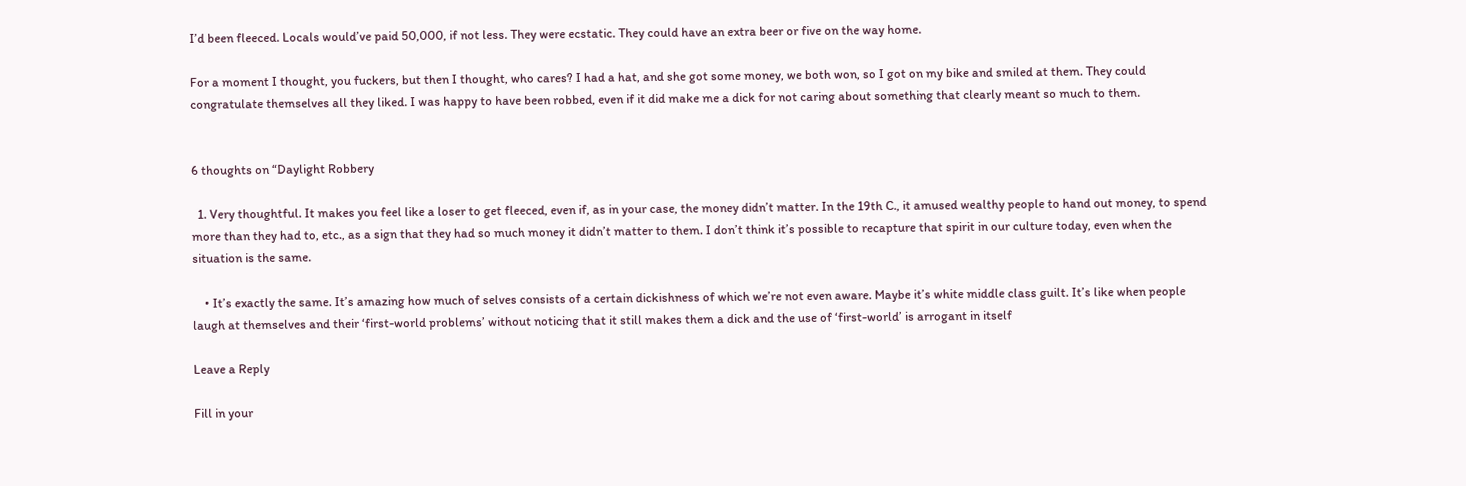I’d been fleeced. Locals would’ve paid 50,000, if not less. They were ecstatic. They could have an extra beer or five on the way home.

For a moment I thought, you fuckers, but then I thought, who cares? I had a hat, and she got some money, we both won, so I got on my bike and smiled at them. They could congratulate themselves all they liked. I was happy to have been robbed, even if it did make me a dick for not caring about something that clearly meant so much to them.


6 thoughts on “Daylight Robbery

  1. Very thoughtful. It makes you feel like a loser to get fleeced, even if, as in your case, the money didn’t matter. In the 19th C., it amused wealthy people to hand out money, to spend more than they had to, etc., as a sign that they had so much money it didn’t matter to them. I don’t think it’s possible to recapture that spirit in our culture today, even when the situation is the same.

    • It’s exactly the same. It’s amazing how much of selves consists of a certain dickishness of which we’re not even aware. Maybe it’s white middle class guilt. It’s like when people laugh at themselves and their ‘first-world problems’ without noticing that it still makes them a dick and the use of ‘first-world’ is arrogant in itself

Leave a Reply

Fill in your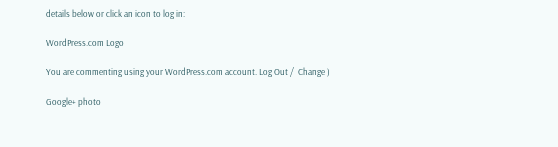details below or click an icon to log in:

WordPress.com Logo

You are commenting using your WordPress.com account. Log Out /  Change )

Google+ photo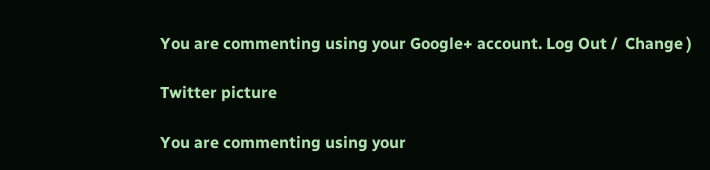You are commenting using your Google+ account. Log Out /  Change )

Twitter picture

You are commenting using your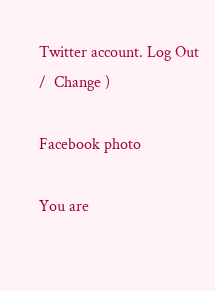Twitter account. Log Out /  Change )

Facebook photo

You are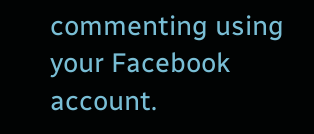commenting using your Facebook account.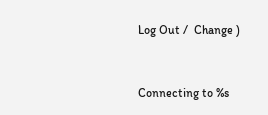Log Out /  Change )


Connecting to %s